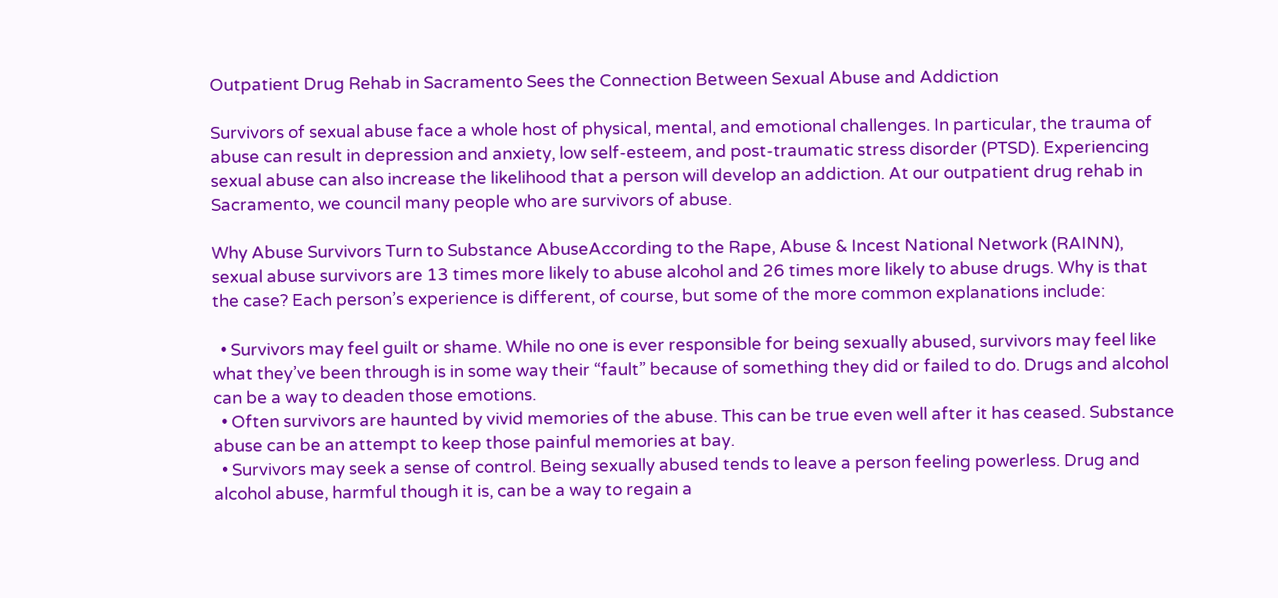Outpatient Drug Rehab in Sacramento Sees the Connection Between Sexual Abuse and Addiction

Survivors of sexual abuse face a whole host of physical, mental, and emotional challenges. In particular, the trauma of abuse can result in depression and anxiety, low self-esteem, and post-traumatic stress disorder (PTSD). Experiencing sexual abuse can also increase the likelihood that a person will develop an addiction. At our outpatient drug rehab in Sacramento, we council many people who are survivors of abuse.

Why Abuse Survivors Turn to Substance AbuseAccording to the Rape, Abuse & Incest National Network (RAINN), sexual abuse survivors are 13 times more likely to abuse alcohol and 26 times more likely to abuse drugs. Why is that the case? Each person’s experience is different, of course, but some of the more common explanations include:

  • Survivors may feel guilt or shame. While no one is ever responsible for being sexually abused, survivors may feel like what they’ve been through is in some way their “fault” because of something they did or failed to do. Drugs and alcohol can be a way to deaden those emotions.
  • Often survivors are haunted by vivid memories of the abuse. This can be true even well after it has ceased. Substance abuse can be an attempt to keep those painful memories at bay.
  • Survivors may seek a sense of control. Being sexually abused tends to leave a person feeling powerless. Drug and alcohol abuse, harmful though it is, can be a way to regain a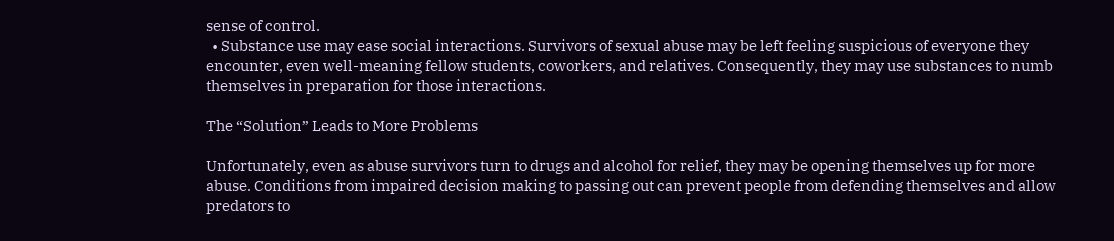sense of control.
  • Substance use may ease social interactions. Survivors of sexual abuse may be left feeling suspicious of everyone they encounter, even well-meaning fellow students, coworkers, and relatives. Consequently, they may use substances to numb themselves in preparation for those interactions.

The “Solution” Leads to More Problems

Unfortunately, even as abuse survivors turn to drugs and alcohol for relief, they may be opening themselves up for more abuse. Conditions from impaired decision making to passing out can prevent people from defending themselves and allow predators to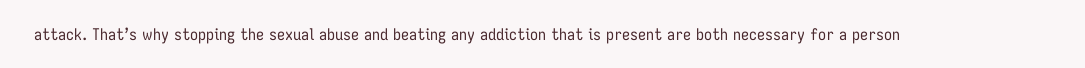attack. That’s why stopping the sexual abuse and beating any addiction that is present are both necessary for a person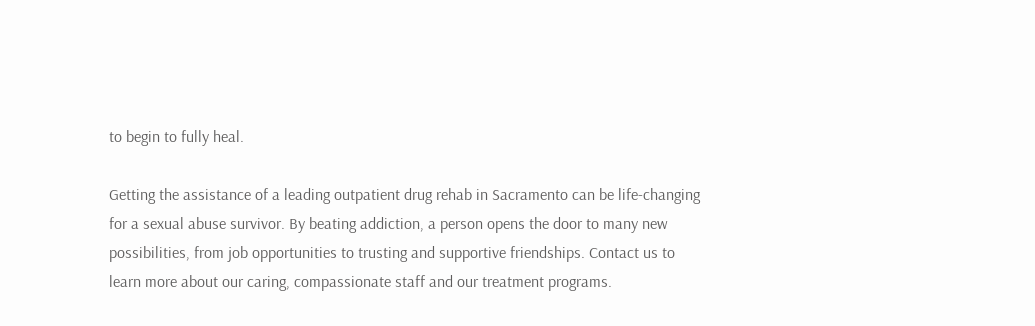to begin to fully heal.

Getting the assistance of a leading outpatient drug rehab in Sacramento can be life-changing for a sexual abuse survivor. By beating addiction, a person opens the door to many new possibilities, from job opportunities to trusting and supportive friendships. Contact us to learn more about our caring, compassionate staff and our treatment programs.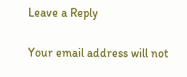Leave a Reply

Your email address will not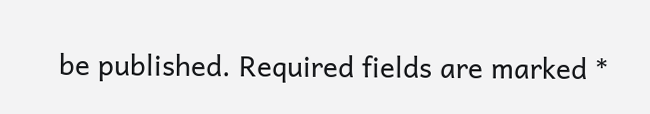be published. Required fields are marked *